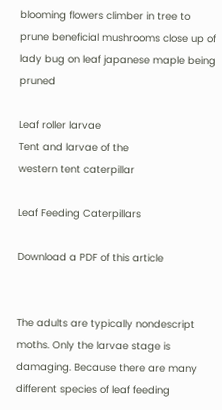blooming flowers climber in tree to prune beneficial mushrooms close up of lady bug on leaf japanese maple being pruned

Leaf roller larvae
Tent and larvae of the
western tent caterpillar

Leaf Feeding Caterpillars

Download a PDF of this article


The adults are typically nondescript moths. Only the larvae stage is damaging. Because there are many different species of leaf feeding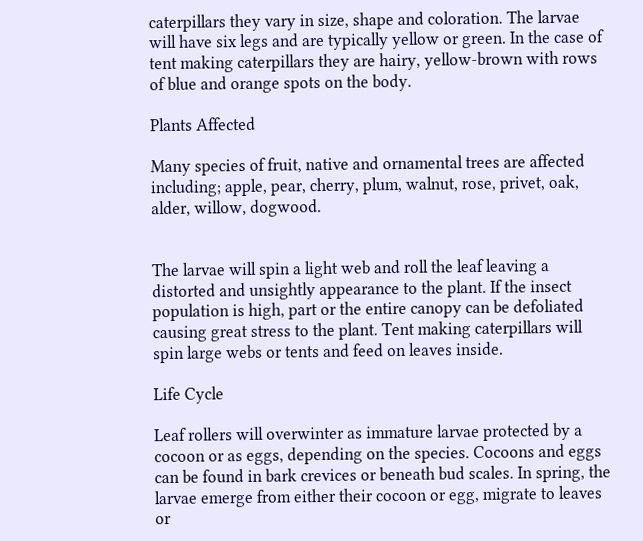caterpillars they vary in size, shape and coloration. The larvae will have six legs and are typically yellow or green. In the case of tent making caterpillars they are hairy, yellow-brown with rows of blue and orange spots on the body.

Plants Affected

Many species of fruit, native and ornamental trees are affected including; apple, pear, cherry, plum, walnut, rose, privet, oak, alder, willow, dogwood.


The larvae will spin a light web and roll the leaf leaving a distorted and unsightly appearance to the plant. If the insect population is high, part or the entire canopy can be defoliated causing great stress to the plant. Tent making caterpillars will spin large webs or tents and feed on leaves inside.

Life Cycle

Leaf rollers will overwinter as immature larvae protected by a cocoon or as eggs, depending on the species. Cocoons and eggs can be found in bark crevices or beneath bud scales. In spring, the larvae emerge from either their cocoon or egg, migrate to leaves or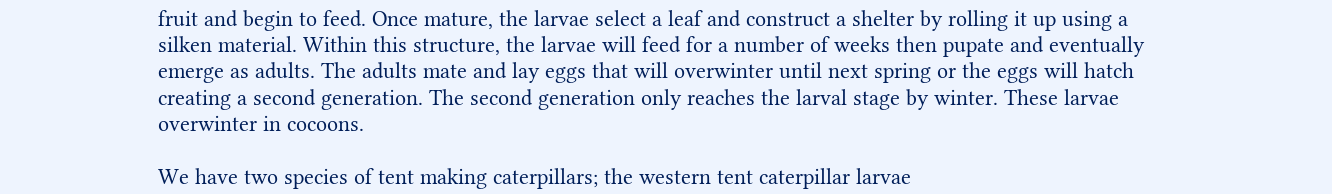fruit and begin to feed. Once mature, the larvae select a leaf and construct a shelter by rolling it up using a silken material. Within this structure, the larvae will feed for a number of weeks then pupate and eventually emerge as adults. The adults mate and lay eggs that will overwinter until next spring or the eggs will hatch creating a second generation. The second generation only reaches the larval stage by winter. These larvae overwinter in cocoons.

We have two species of tent making caterpillars; the western tent caterpillar larvae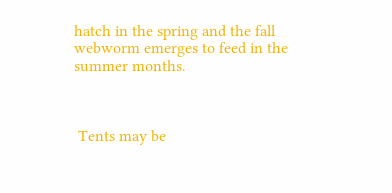hatch in the spring and the fall webworm emerges to feed in the summer months.



 Tents may be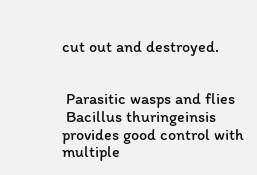cut out and destroyed.


 Parasitic wasps and flies
 Bacillus thuringeinsis provides good control with multiple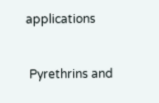applications


 Pyrethrins and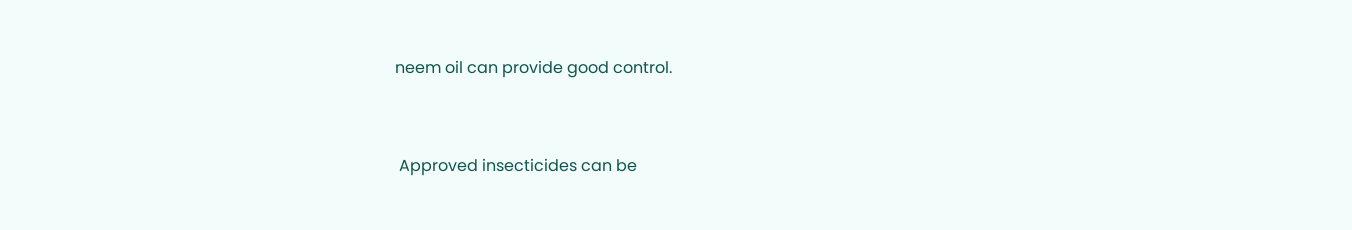neem oil can provide good control.


 Approved insecticides can be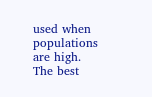used when populations are high. The best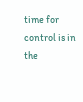time for control is in the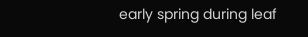early spring during leaf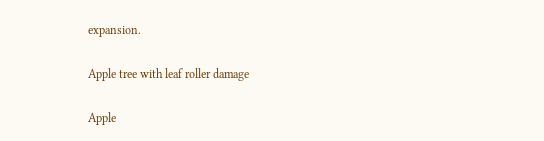expansion.

Apple tree with leaf roller damage

Apple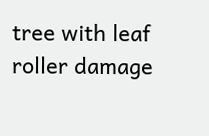tree with leaf roller damage